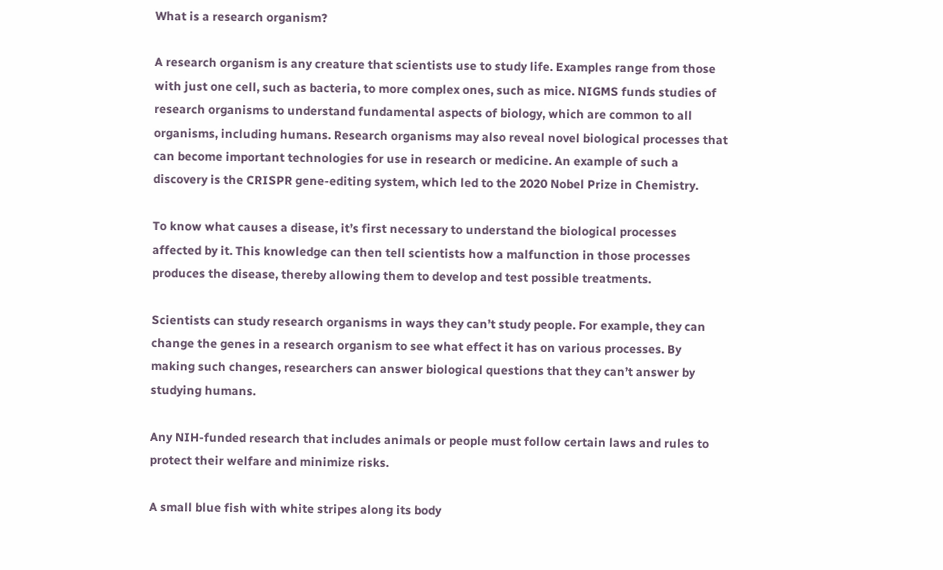What is a research organism?

A research organism is any creature that scientists use to study life. Examples range from those with just one cell, such as bacteria, to more complex ones, such as mice. NIGMS funds studies of research organisms to understand fundamental aspects of biology, which are common to all organisms, including humans. Research organisms may also reveal novel biological processes that can become important technologies for use in research or medicine. An example of such a discovery is the CRISPR gene-editing system, which led to the 2020 Nobel Prize in Chemistry.

To know what causes a disease, it’s first necessary to understand the biological processes affected by it. This knowledge can then tell scientists how a malfunction in those processes produces the disease, thereby allowing them to develop and test possible treatments.

Scientists can study research organisms in ways they can’t study people. For example, they can change the genes in a research organism to see what effect it has on various processes. By making such changes, researchers can answer biological questions that they can’t answer by studying humans.

Any NIH-funded research that includes animals or people must follow certain laws and rules to protect their welfare and minimize risks.

A small blue fish with white stripes along its body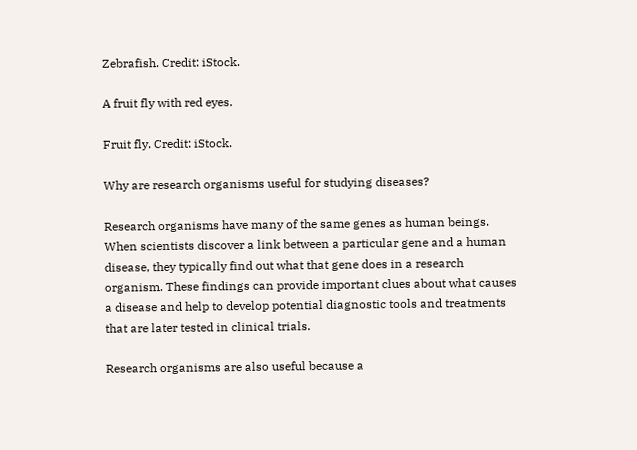Zebrafish. Credit: iStock.

A fruit fly with red eyes.

Fruit fly. Credit: iStock.

Why are research organisms useful for studying diseases?

Research organisms have many of the same genes as human beings. When scientists discover a link between a particular gene and a human disease, they typically find out what that gene does in a research organism. These findings can provide important clues about what causes a disease and help to develop potential diagnostic tools and treatments that are later tested in clinical trials.

Research organisms are also useful because a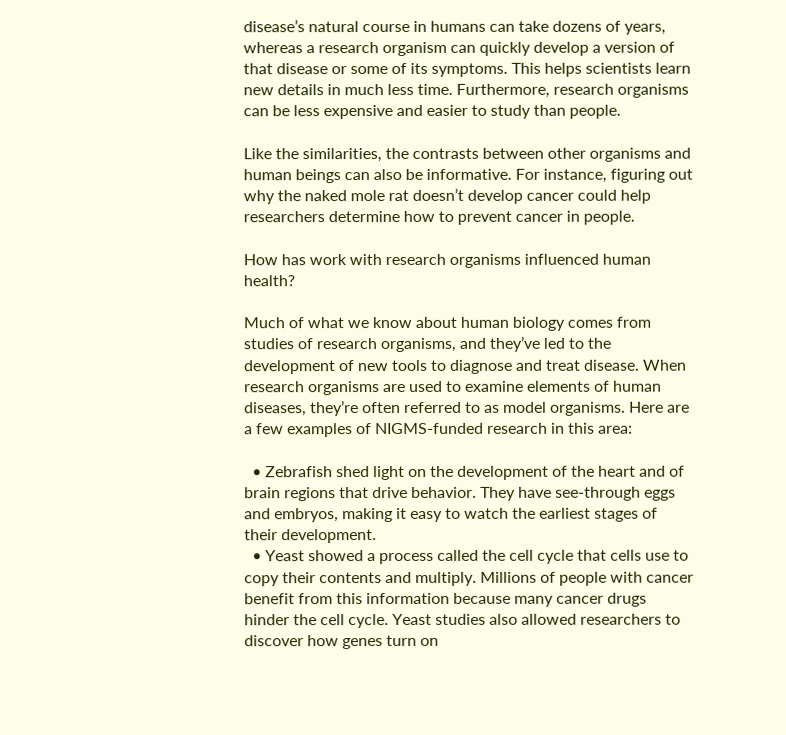disease’s natural course in humans can take dozens of years, whereas a research organism can quickly develop a version of that disease or some of its symptoms. This helps scientists learn new details in much less time. Furthermore, research organisms can be less expensive and easier to study than people.

Like the similarities, the contrasts between other organisms and human beings can also be informative. For instance, figuring out why the naked mole rat doesn’t develop cancer could help researchers determine how to prevent cancer in people.

How has work with research organisms influenced human health?

Much of what we know about human biology comes from studies of research organisms, and they’ve led to the development of new tools to diagnose and treat disease. When research organisms are used to examine elements of human diseases, they’re often referred to as model organisms. Here are a few examples of NIGMS-funded research in this area:

  • Zebrafish shed light on the development of the heart and of brain regions that drive behavior. They have see-through eggs and embryos, making it easy to watch the earliest stages of their development.
  • Yeast showed a process called the cell cycle that cells use to copy their contents and multiply. Millions of people with cancer benefit from this information because many cancer drugs hinder the cell cycle. Yeast studies also allowed researchers to discover how genes turn on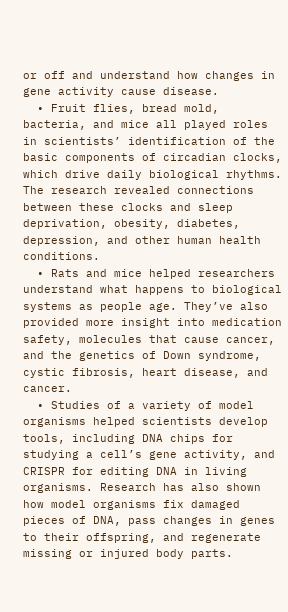or off and understand how changes in gene activity cause disease.
  • Fruit flies, bread mold, bacteria, and mice all played roles in scientists’ identification of the basic components of circadian clocks, which drive daily biological rhythms. The research revealed connections between these clocks and sleep deprivation, obesity, diabetes, depression, and other human health conditions.
  • Rats and mice helped researchers understand what happens to biological systems as people age. They’ve also provided more insight into medication safety, molecules that cause cancer, and the genetics of Down syndrome, cystic fibrosis, heart disease, and cancer.
  • Studies of a variety of model organisms helped scientists develop tools, including DNA chips for studying a cell’s gene activity, and CRISPR for editing DNA in living organisms. Research has also shown how model organisms fix damaged pieces of DNA, pass changes in genes to their offspring, and regenerate missing or injured body parts.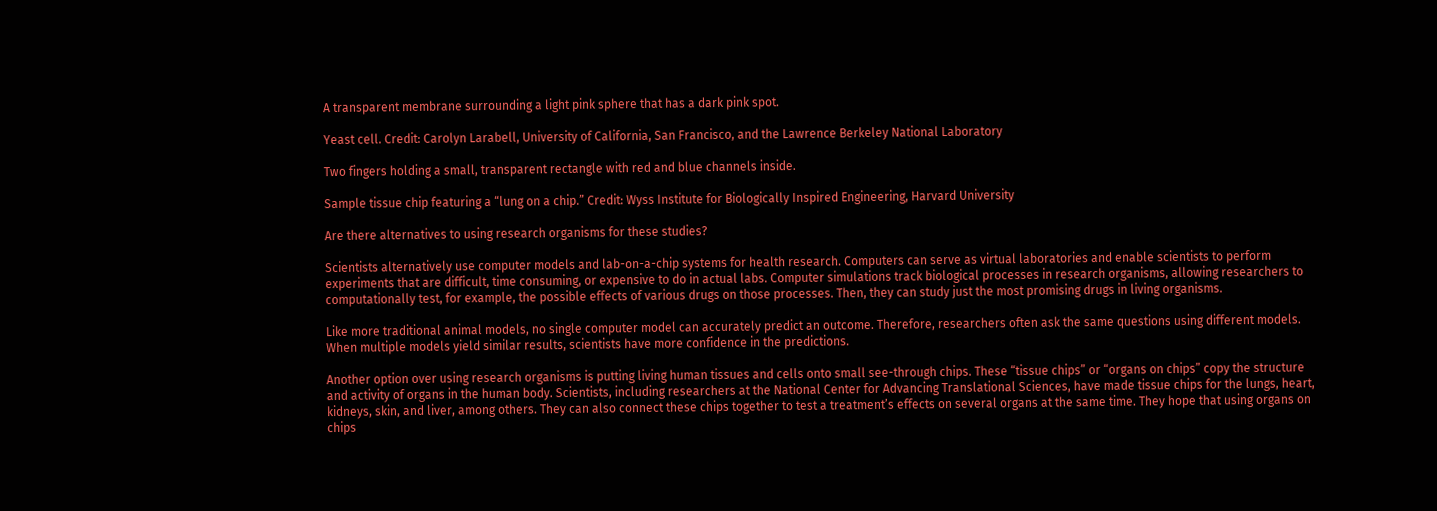A transparent membrane surrounding a light pink sphere that has a dark pink spot.

Yeast cell. Credit: Carolyn Larabell, University of California, San Francisco, and the Lawrence Berkeley National Laboratory

Two fingers holding a small, transparent rectangle with red and blue channels inside.

Sample tissue chip featuring a “lung on a chip.” Credit: Wyss Institute for Biologically Inspired Engineering, Harvard University

Are there alternatives to using research organisms for these studies?

Scientists alternatively use computer models and lab-on-a-chip systems for health research. Computers can serve as virtual laboratories and enable scientists to perform experiments that are difficult, time consuming, or expensive to do in actual labs. Computer simulations track biological processes in research organisms, allowing researchers to computationally test, for example, the possible effects of various drugs on those processes. Then, they can study just the most promising drugs in living organisms.

Like more traditional animal models, no single computer model can accurately predict an outcome. Therefore, researchers often ask the same questions using different models. When multiple models yield similar results, scientists have more confidence in the predictions.

Another option over using research organisms is putting living human tissues and cells onto small see-through chips. These “tissue chips” or “organs on chips” copy the structure and activity of organs in the human body. Scientists, including researchers at the National Center for Advancing Translational Sciences, have made tissue chips for the lungs, heart, kidneys, skin, and liver, among others. They can also connect these chips together to test a treatment’s effects on several organs at the same time. They hope that using organs on chips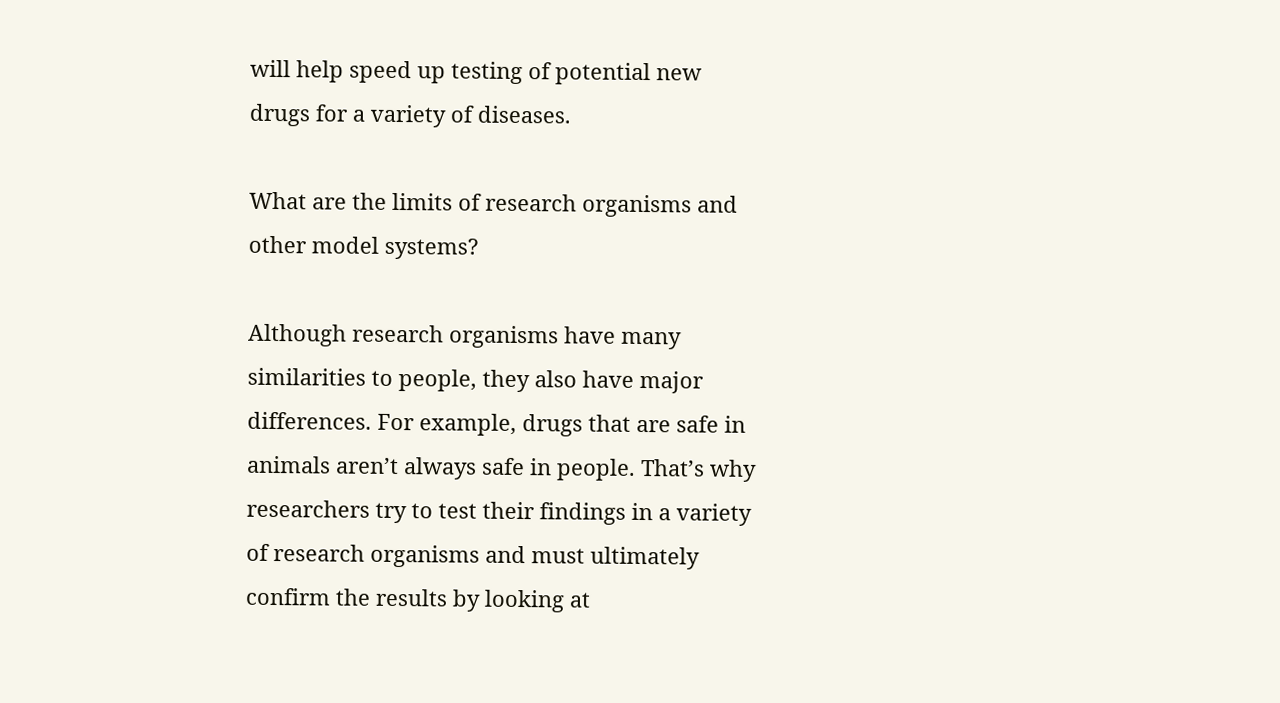will help speed up testing of potential new drugs for a variety of diseases.

What are the limits of research organisms and other model systems?

Although research organisms have many similarities to people, they also have major differences. For example, drugs that are safe in animals aren’t always safe in people. That’s why researchers try to test their findings in a variety of research organisms and must ultimately confirm the results by looking at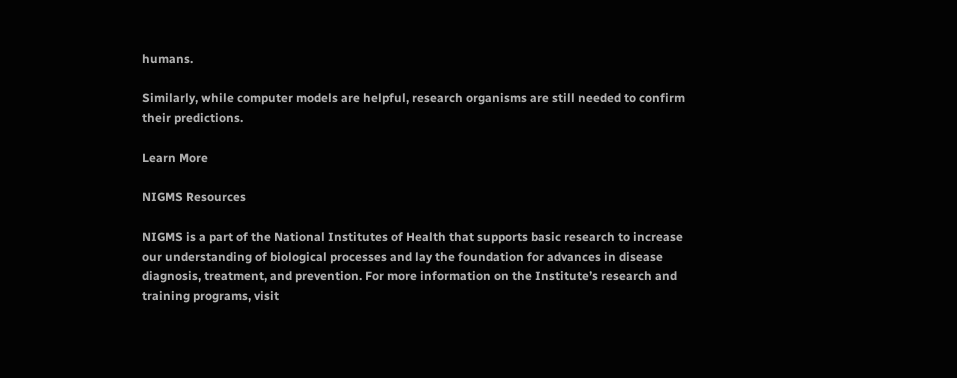humans.

Similarly, while computer models are helpful, research organisms are still needed to confirm their predictions.

Learn More

NIGMS Resources

NIGMS is a part of the National Institutes of Health that supports basic research to increase our understanding of biological processes and lay the foundation for advances in disease diagnosis, treatment, and prevention. For more information on the Institute’s research and training programs, visit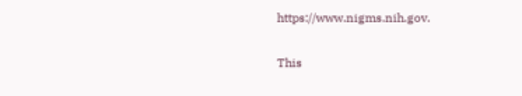https://www.nigms.nih.gov.

This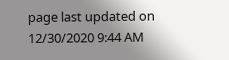page last updated on 12/30/2020 9:44 AM